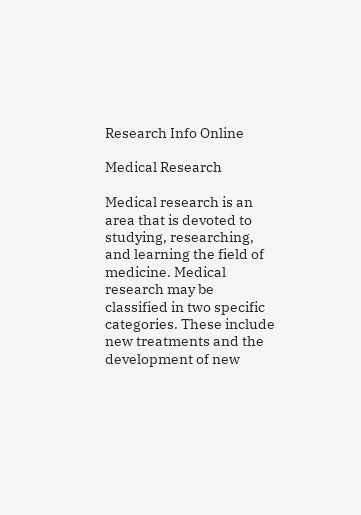Research Info Online

Medical Research

Medical research is an area that is devoted to studying, researching, and learning the field of medicine. Medical research may be classified in two specific categories. These include new treatments and the development of new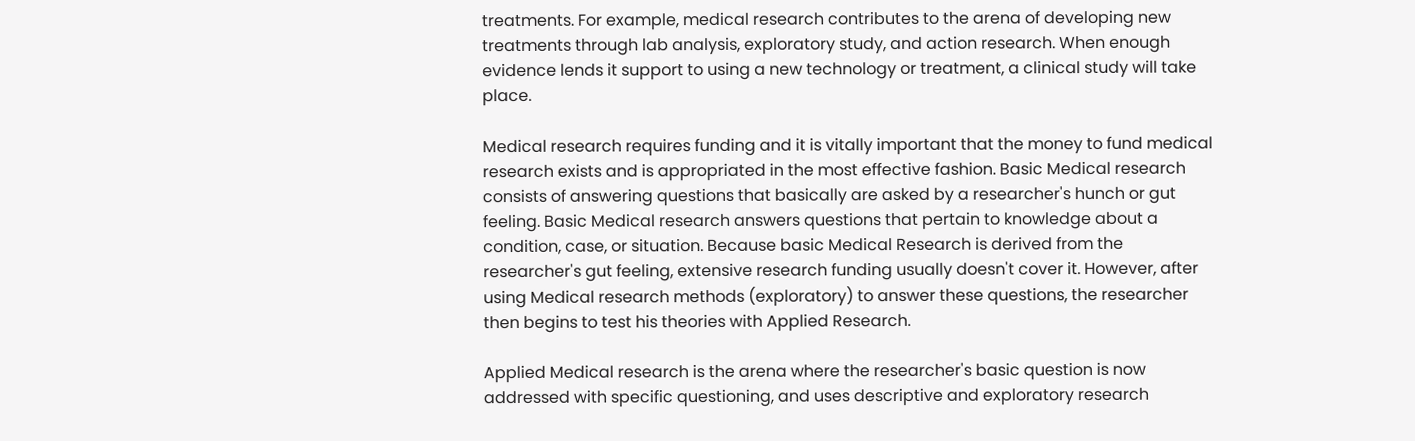treatments. For example, medical research contributes to the arena of developing new treatments through lab analysis, exploratory study, and action research. When enough evidence lends it support to using a new technology or treatment, a clinical study will take place.

Medical research requires funding and it is vitally important that the money to fund medical research exists and is appropriated in the most effective fashion. Basic Medical research consists of answering questions that basically are asked by a researcher's hunch or gut feeling. Basic Medical research answers questions that pertain to knowledge about a condition, case, or situation. Because basic Medical Research is derived from the researcher's gut feeling, extensive research funding usually doesn't cover it. However, after using Medical research methods (exploratory) to answer these questions, the researcher then begins to test his theories with Applied Research.

Applied Medical research is the arena where the researcher's basic question is now addressed with specific questioning, and uses descriptive and exploratory research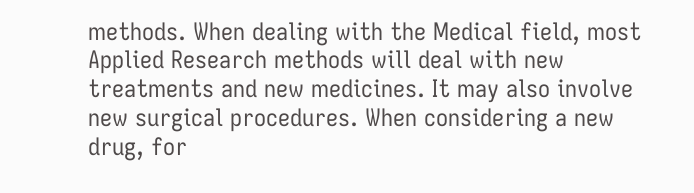methods. When dealing with the Medical field, most Applied Research methods will deal with new treatments and new medicines. It may also involve new surgical procedures. When considering a new drug, for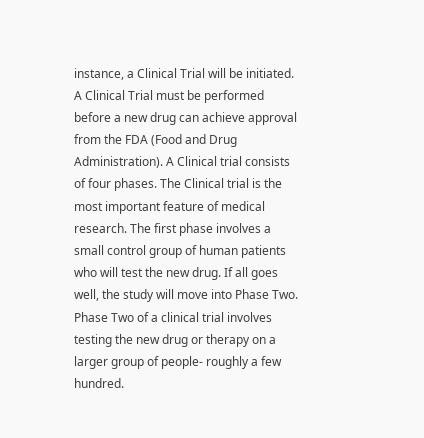instance, a Clinical Trial will be initiated. A Clinical Trial must be performed before a new drug can achieve approval from the FDA (Food and Drug Administration). A Clinical trial consists of four phases. The Clinical trial is the most important feature of medical research. The first phase involves a small control group of human patients who will test the new drug. If all goes well, the study will move into Phase Two. Phase Two of a clinical trial involves testing the new drug or therapy on a larger group of people- roughly a few hundred.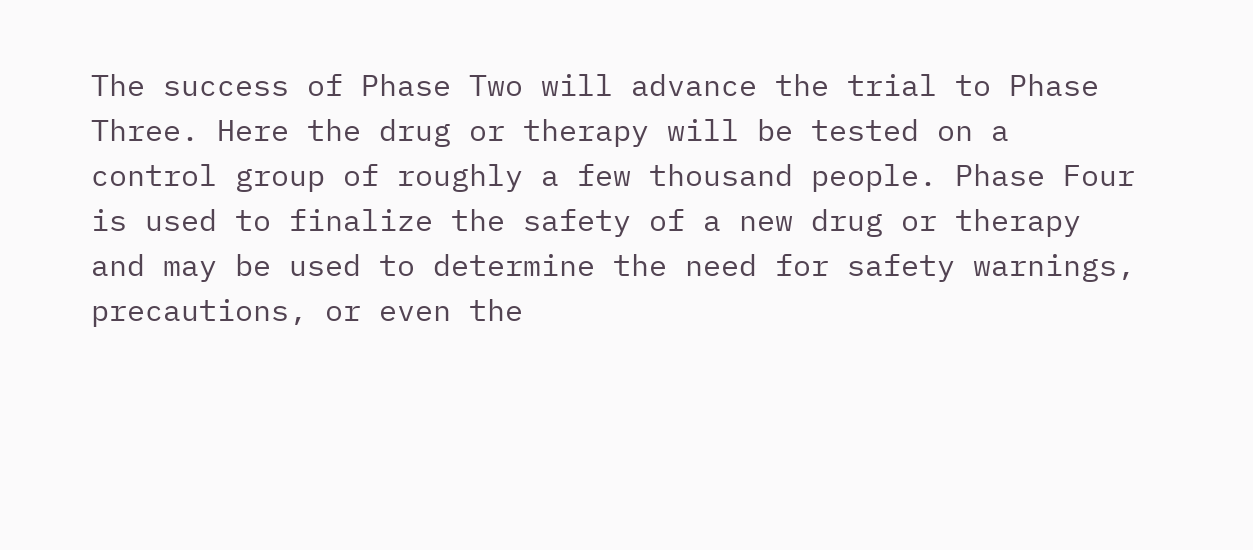The success of Phase Two will advance the trial to Phase Three. Here the drug or therapy will be tested on a control group of roughly a few thousand people. Phase Four is used to finalize the safety of a new drug or therapy and may be used to determine the need for safety warnings, precautions, or even the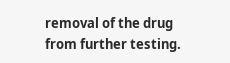removal of the drug from further testing.